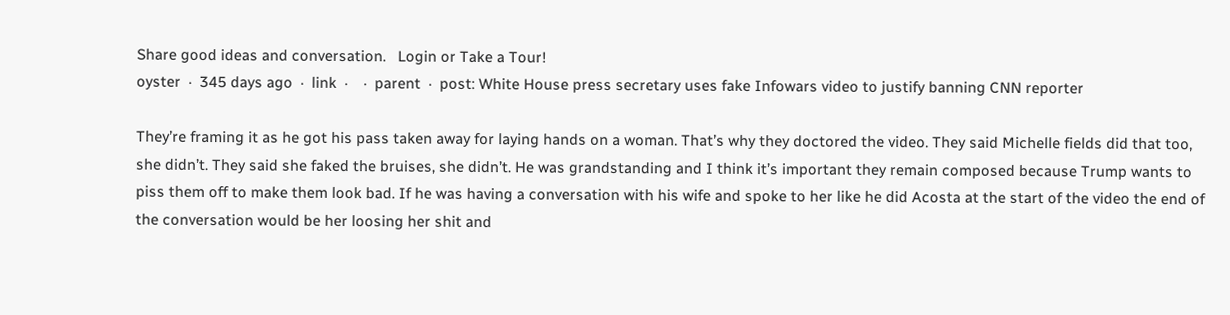Share good ideas and conversation.   Login or Take a Tour!
oyster  ·  345 days ago  ·  link  ·    ·  parent  ·  post: White House press secretary uses fake Infowars video to justify banning CNN reporter

They’re framing it as he got his pass taken away for laying hands on a woman. That’s why they doctored the video. They said Michelle fields did that too, she didn’t. They said she faked the bruises, she didn’t. He was grandstanding and I think it’s important they remain composed because Trump wants to piss them off to make them look bad. If he was having a conversation with his wife and spoke to her like he did Acosta at the start of the video the end of the conversation would be her loosing her shit and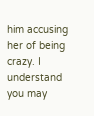him accusing her of being crazy. I understand you may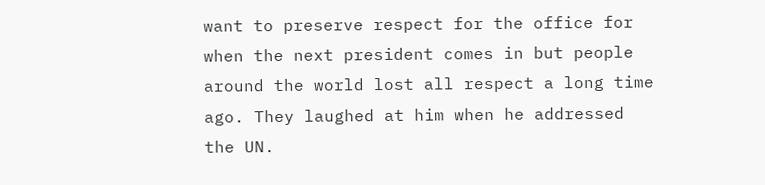want to preserve respect for the office for when the next president comes in but people around the world lost all respect a long time ago. They laughed at him when he addressed the UN.